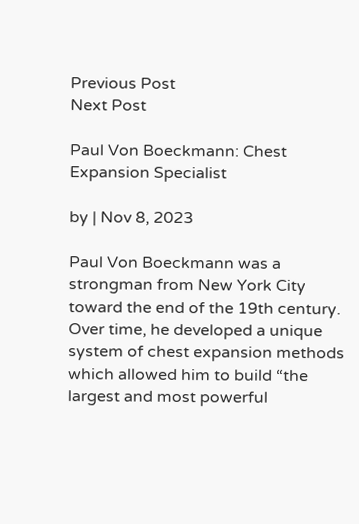Previous Post                                    Next Post

Paul Von Boeckmann: Chest Expansion Specialist

by | Nov 8, 2023

Paul Von Boeckmann was a strongman from New York City toward the end of the 19th century. Over time, he developed a unique system of chest expansion methods which allowed him to build “the largest and most powerful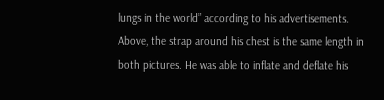lungs in the world” according to his advertisements. Above, the strap around his chest is the same length in both pictures. He was able to inflate and deflate his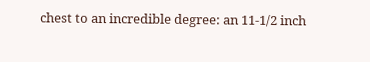chest to an incredible degree: an 11-1/2 inch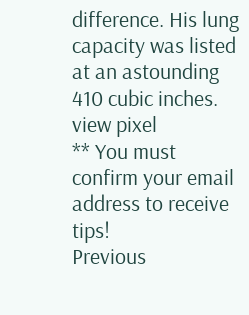difference. His lung capacity was listed at an astounding 410 cubic inches.
view pixel
** You must confirm your email address to receive tips!
Previous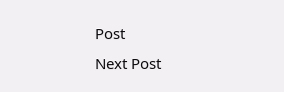Post                                     Next Post